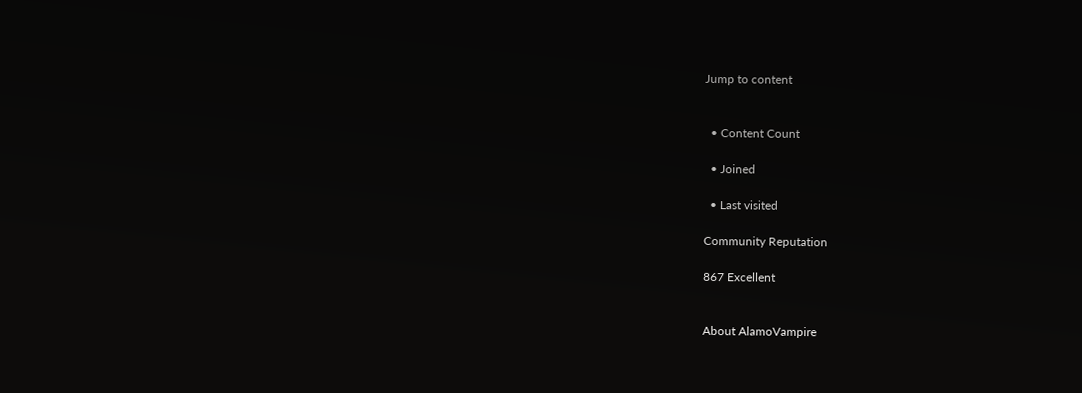Jump to content


  • Content Count

  • Joined

  • Last visited

Community Reputation

867 Excellent


About AlamoVampire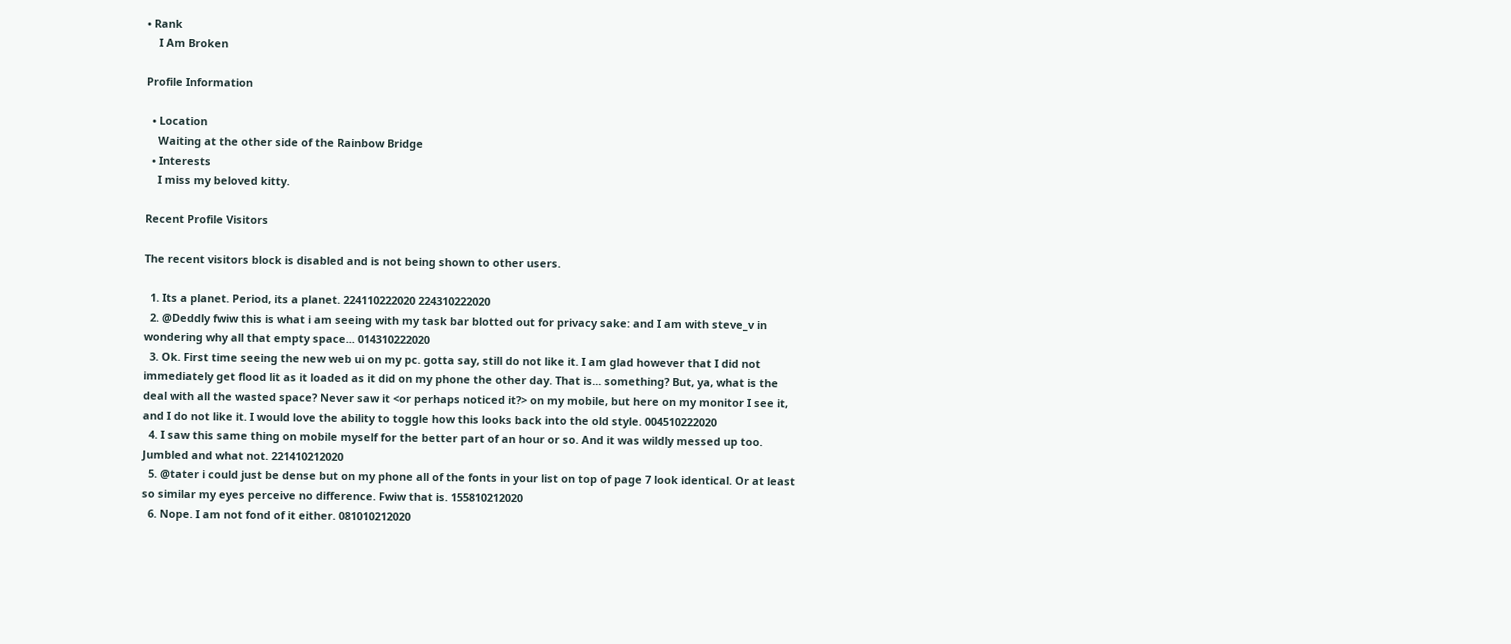• Rank
    I Am Broken

Profile Information

  • Location
    Waiting at the other side of the Rainbow Bridge
  • Interests
    I miss my beloved kitty.

Recent Profile Visitors

The recent visitors block is disabled and is not being shown to other users.

  1. Its a planet. Period, its a planet. 224110222020 224310222020
  2. @Deddly fwiw this is what i am seeing with my task bar blotted out for privacy sake: and I am with steve_v in wondering why all that empty space... 014310222020
  3. Ok. First time seeing the new web ui on my pc. gotta say, still do not like it. I am glad however that I did not immediately get flood lit as it loaded as it did on my phone the other day. That is... something? But, ya, what is the deal with all the wasted space? Never saw it <or perhaps noticed it?> on my mobile, but here on my monitor I see it, and I do not like it. I would love the ability to toggle how this looks back into the old style. 004510222020
  4. I saw this same thing on mobile myself for the better part of an hour or so. And it was wildly messed up too. Jumbled and what not. 221410212020
  5. @tater i could just be dense but on my phone all of the fonts in your list on top of page 7 look identical. Or at least so similar my eyes perceive no difference. Fwiw that is. 155810212020
  6. Nope. I am not fond of it either. 081010212020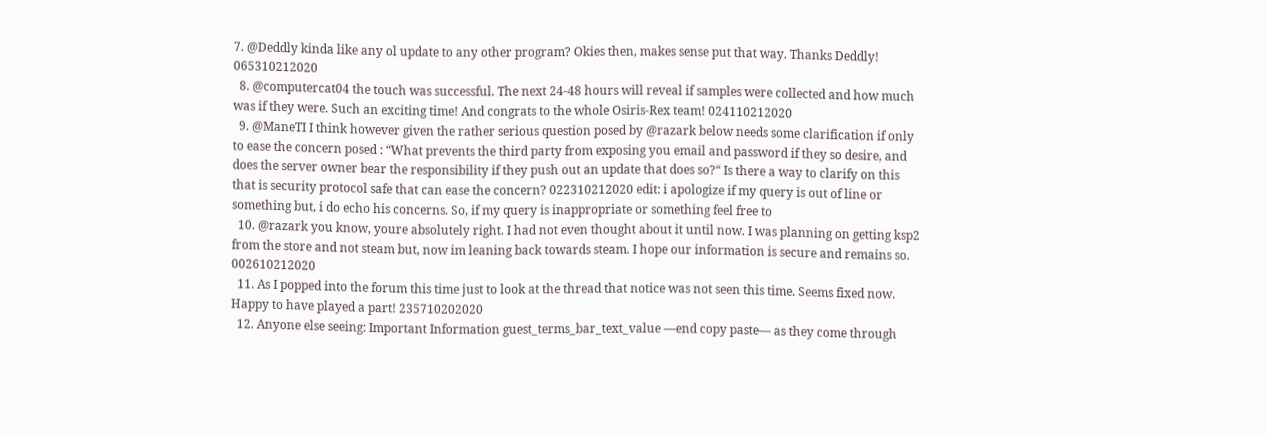7. @Deddly kinda like any ol update to any other program? Okies then, makes sense put that way. Thanks Deddly! 065310212020
  8. @computercat04 the touch was successful. The next 24-48 hours will reveal if samples were collected and how much was if they were. Such an exciting time! And congrats to the whole Osiris-Rex team! 024110212020
  9. @ManeTI I think however given the rather serious question posed by @razark below needs some clarification if only to ease the concern posed : “What prevents the third party from exposing you email and password if they so desire, and does the server owner bear the responsibility if they push out an update that does so?“ Is there a way to clarify on this that is security protocol safe that can ease the concern? 022310212020 edit: i apologize if my query is out of line or something but, i do echo his concerns. So, if my query is inappropriate or something feel free to
  10. @razark you know, youre absolutely right. I had not even thought about it until now. I was planning on getting ksp2 from the store and not steam but, now im leaning back towards steam. I hope our information is secure and remains so. 002610212020
  11. As I popped into the forum this time just to look at the thread that notice was not seen this time. Seems fixed now. Happy to have played a part! 235710202020
  12. Anyone else seeing: Important Information guest_terms_bar_text_value —end copy paste— as they come through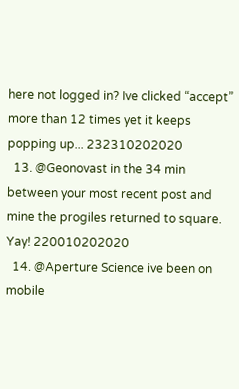here not logged in? Ive clicked “accept” more than 12 times yet it keeps popping up... 232310202020
  13. @Geonovast in the 34 min between your most recent post and mine the progiles returned to square. Yay! 220010202020
  14. @Aperture Science ive been on mobile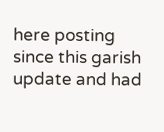here posting since this garish update and had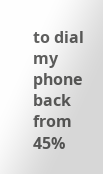to dial my phone back from 45%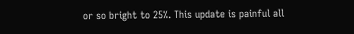or so bright to 25%. This update is painful all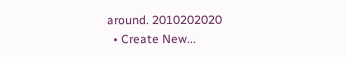around. 2010202020
  • Create New...